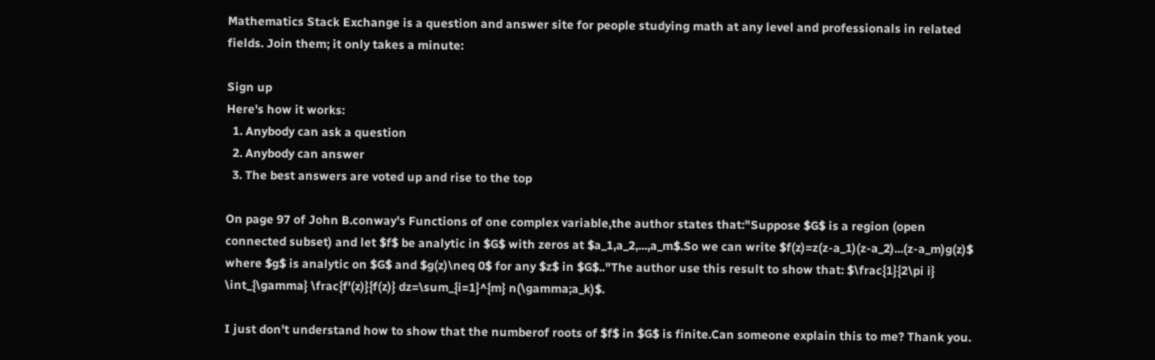Mathematics Stack Exchange is a question and answer site for people studying math at any level and professionals in related fields. Join them; it only takes a minute:

Sign up
Here's how it works:
  1. Anybody can ask a question
  2. Anybody can answer
  3. The best answers are voted up and rise to the top

On page 97 of John B.conway's Functions of one complex variable,the author states that:"Suppose $G$ is a region (open connected subset) and let $f$ be analytic in $G$ with zeros at $a_1,a_2,...,a_m$.So we can write $f(z)=z(z-a_1)(z-a_2)...(z-a_m)g(z)$ where $g$ is analytic on $G$ and $g(z)\neq 0$ for any $z$ in $G$.."The author use this result to show that: $\frac{1}{2\pi i} \int_{\gamma} \frac{f'(z)}{f(z)} dz=\sum_{i=1}^{m} n(\gamma;a_k)$.

I just don't understand how to show that the numberof roots of $f$ in $G$ is finite.Can someone explain this to me? Thank you.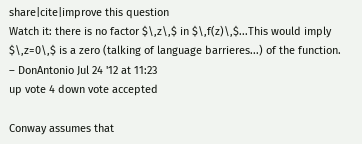share|cite|improve this question
Watch it: there is no factor $\,z\,$ in $\,f(z)\,$...This would imply $\,z=0\,$ is a zero (talking of language barrieres...) of the function. – DonAntonio Jul 24 '12 at 11:23
up vote 4 down vote accepted

Conway assumes that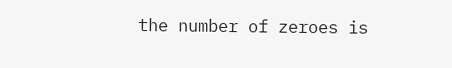the number of zeroes is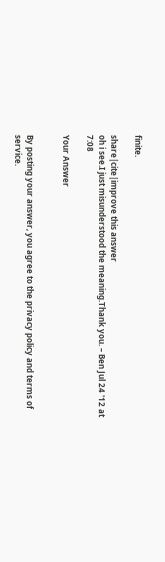finite.

share|cite|improve this answer
oh i see.I just misunderstood the meaning.Thank you. – Ben Jul 24 '12 at 7:08

Your Answer


By posting your answer, you agree to the privacy policy and terms of service.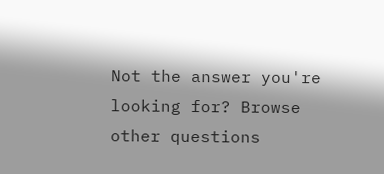Not the answer you're looking for? Browse other questions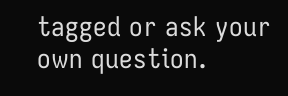tagged or ask your own question.